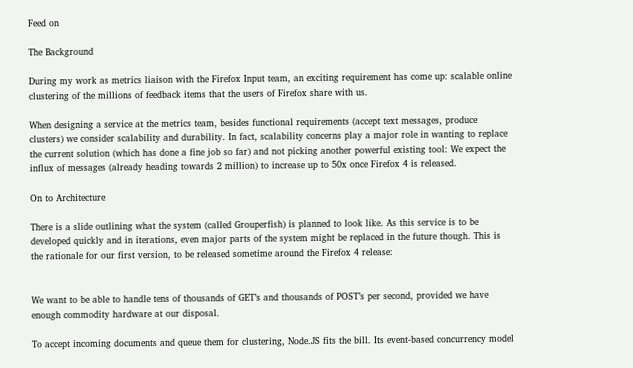Feed on

The Background

During my work as metrics liaison with the Firefox Input team, an exciting requirement has come up: scalable online clustering of the millions of feedback items that the users of Firefox share with us.

When designing a service at the metrics team, besides functional requirements (accept text messages, produce clusters) we consider scalability and durability. In fact, scalability concerns play a major role in wanting to replace the current solution (which has done a fine job so far) and not picking another powerful existing tool: We expect the influx of messages (already heading towards 2 million) to increase up to 50x once Firefox 4 is released.

On to Architecture

There is a slide outlining what the system (called Grouperfish) is planned to look like. As this service is to be developed quickly and in iterations, even major parts of the system might be replaced in the future though. This is the rationale for our first version, to be released sometime around the Firefox 4 release:


We want to be able to handle tens of thousands of GET’s and thousands of POST’s per second, provided we have enough commodity hardware at our disposal.

To accept incoming documents and queue them for clustering, Node.JS fits the bill. Its event-based concurrency model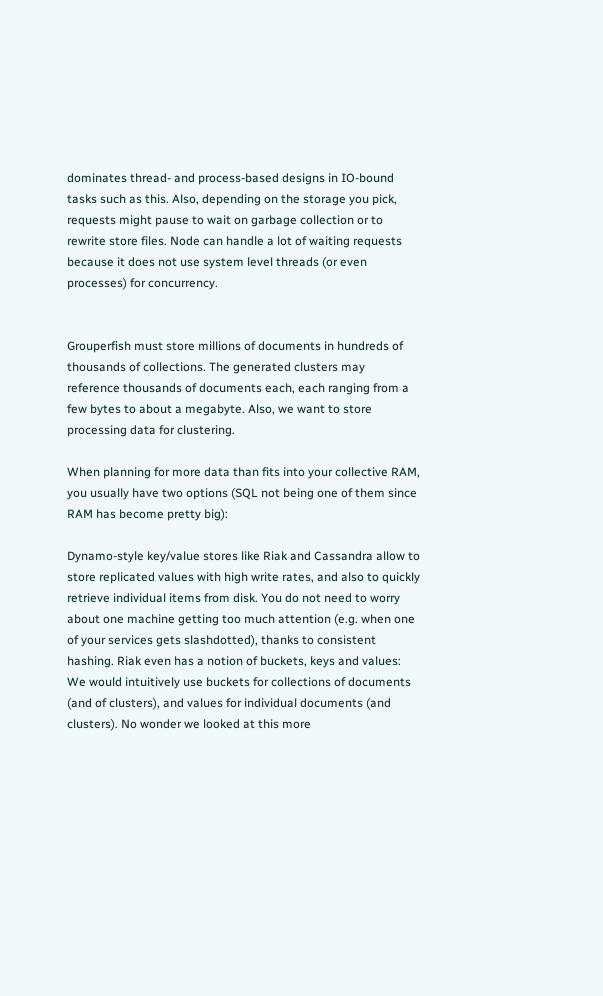dominates thread- and process-based designs in IO-bound tasks such as this. Also, depending on the storage you pick, requests might pause to wait on garbage collection or to rewrite store files. Node can handle a lot of waiting requests because it does not use system level threads (or even processes) for concurrency.


Grouperfish must store millions of documents in hundreds of thousands of collections. The generated clusters may reference thousands of documents each, each ranging from a few bytes to about a megabyte. Also, we want to store processing data for clustering.

When planning for more data than fits into your collective RAM, you usually have two options (SQL not being one of them since RAM has become pretty big):

Dynamo-style key/value stores like Riak and Cassandra allow to store replicated values with high write rates, and also to quickly retrieve individual items from disk. You do not need to worry about one machine getting too much attention (e.g. when one of your services gets slashdotted), thanks to consistent hashing. Riak even has a notion of buckets, keys and values: We would intuitively use buckets for collections of documents (and of clusters), and values for individual documents (and clusters). No wonder we looked at this more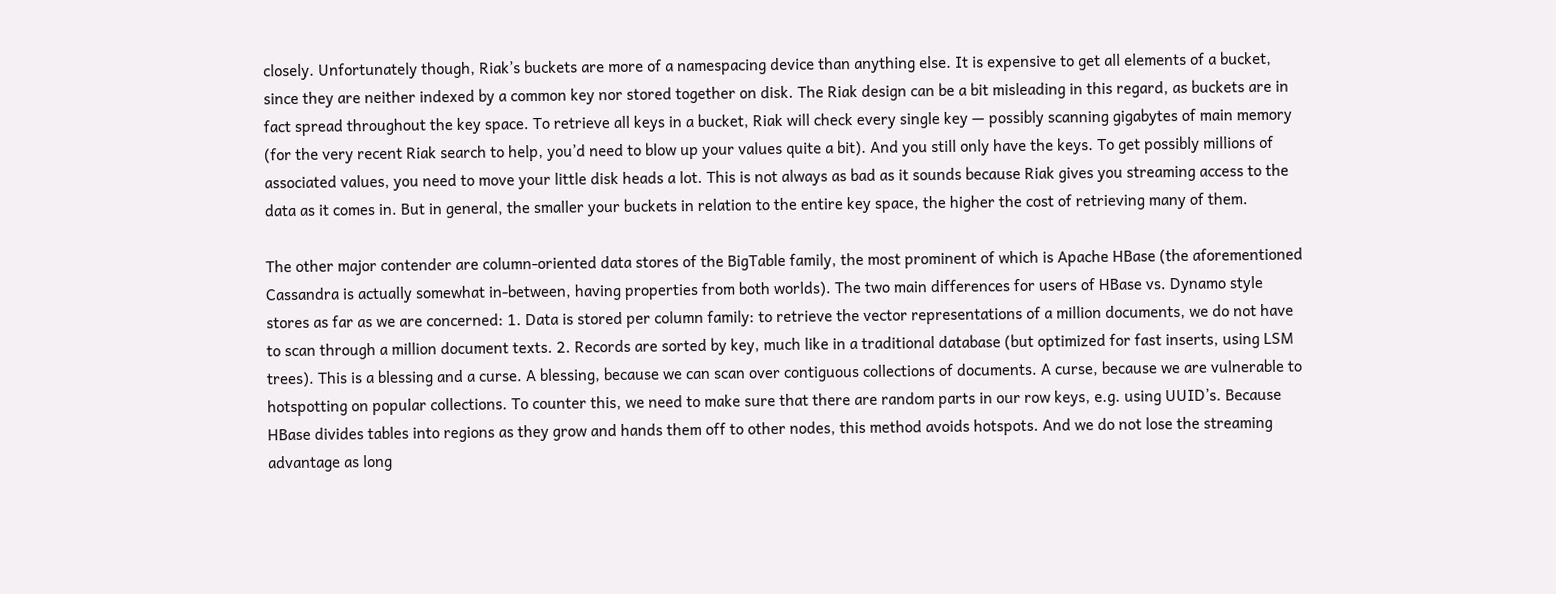closely. Unfortunately though, Riak’s buckets are more of a namespacing device than anything else. It is expensive to get all elements of a bucket, since they are neither indexed by a common key nor stored together on disk. The Riak design can be a bit misleading in this regard, as buckets are in fact spread throughout the key space. To retrieve all keys in a bucket, Riak will check every single key — possibly scanning gigabytes of main memory (for the very recent Riak search to help, you’d need to blow up your values quite a bit). And you still only have the keys. To get possibly millions of associated values, you need to move your little disk heads a lot. This is not always as bad as it sounds because Riak gives you streaming access to the data as it comes in. But in general, the smaller your buckets in relation to the entire key space, the higher the cost of retrieving many of them.

The other major contender are column-oriented data stores of the BigTable family, the most prominent of which is Apache HBase (the aforementioned Cassandra is actually somewhat in-between, having properties from both worlds). The two main differences for users of HBase vs. Dynamo style stores as far as we are concerned: 1. Data is stored per column family: to retrieve the vector representations of a million documents, we do not have to scan through a million document texts. 2. Records are sorted by key, much like in a traditional database (but optimized for fast inserts, using LSM trees). This is a blessing and a curse. A blessing, because we can scan over contiguous collections of documents. A curse, because we are vulnerable to hotspotting on popular collections. To counter this, we need to make sure that there are random parts in our row keys, e.g. using UUID’s. Because HBase divides tables into regions as they grow and hands them off to other nodes, this method avoids hotspots. And we do not lose the streaming advantage as long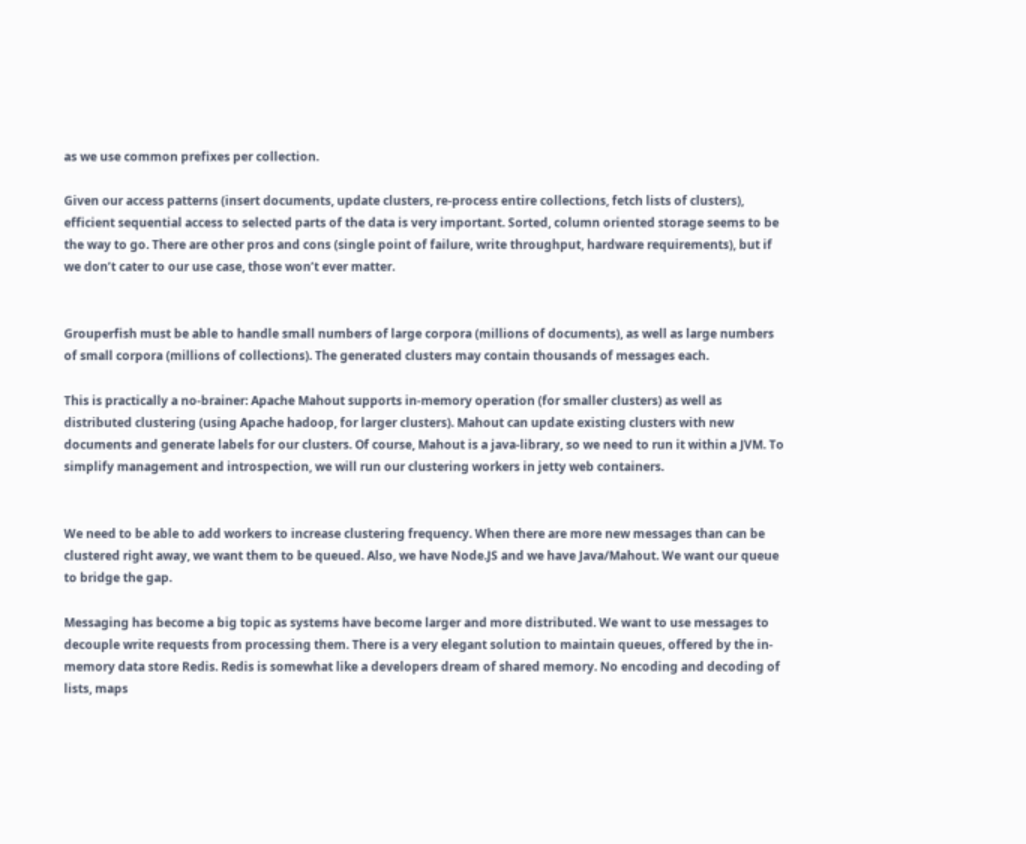as we use common prefixes per collection.

Given our access patterns (insert documents, update clusters, re-process entire collections, fetch lists of clusters), efficient sequential access to selected parts of the data is very important. Sorted, column oriented storage seems to be the way to go. There are other pros and cons (single point of failure, write throughput, hardware requirements), but if we don’t cater to our use case, those won’t ever matter.


Grouperfish must be able to handle small numbers of large corpora (millions of documents), as well as large numbers of small corpora (millions of collections). The generated clusters may contain thousands of messages each.

This is practically a no-brainer: Apache Mahout supports in-memory operation (for smaller clusters) as well as distributed clustering (using Apache hadoop, for larger clusters). Mahout can update existing clusters with new documents and generate labels for our clusters. Of course, Mahout is a java-library, so we need to run it within a JVM. To simplify management and introspection, we will run our clustering workers in jetty web containers.


We need to be able to add workers to increase clustering frequency. When there are more new messages than can be clustered right away, we want them to be queued. Also, we have Node.JS and we have Java/Mahout. We want our queue to bridge the gap.

Messaging has become a big topic as systems have become larger and more distributed. We want to use messages to decouple write requests from processing them. There is a very elegant solution to maintain queues, offered by the in-memory data store Redis. Redis is somewhat like a developers dream of shared memory. No encoding and decoding of lists, maps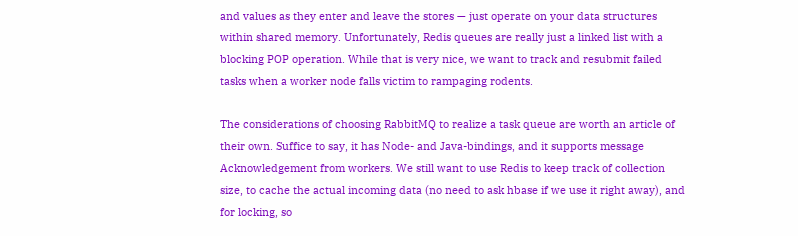and values as they enter and leave the stores — just operate on your data structures within shared memory. Unfortunately, Redis queues are really just a linked list with a blocking POP operation. While that is very nice, we want to track and resubmit failed tasks when a worker node falls victim to rampaging rodents.

The considerations of choosing RabbitMQ to realize a task queue are worth an article of their own. Suffice to say, it has Node- and Java-bindings, and it supports message Acknowledgement from workers. We still want to use Redis to keep track of collection size, to cache the actual incoming data (no need to ask hbase if we use it right away), and for locking, so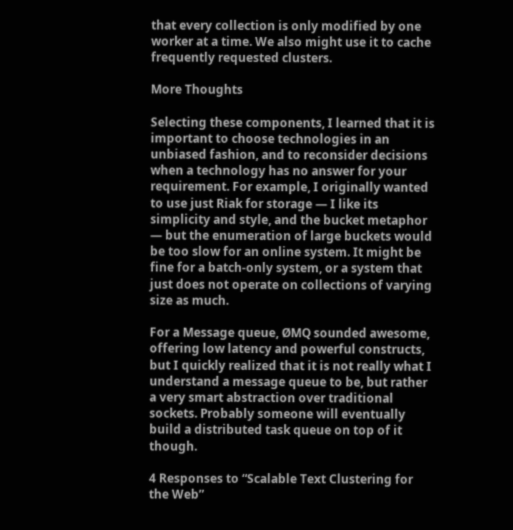that every collection is only modified by one worker at a time. We also might use it to cache frequently requested clusters.

More Thoughts

Selecting these components, I learned that it is important to choose technologies in an unbiased fashion, and to reconsider decisions when a technology has no answer for your requirement. For example, I originally wanted to use just Riak for storage — I like its simplicity and style, and the bucket metaphor — but the enumeration of large buckets would be too slow for an online system. It might be fine for a batch-only system, or a system that just does not operate on collections of varying size as much.

For a Message queue, ØMQ sounded awesome, offering low latency and powerful constructs, but I quickly realized that it is not really what I understand a message queue to be, but rather a very smart abstraction over traditional sockets. Probably someone will eventually build a distributed task queue on top of it though.

4 Responses to “Scalable Text Clustering for the Web”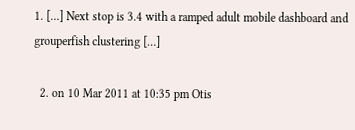1. […] Next stop is 3.4 with a ramped adult mobile dashboard and grouperfish clustering […]

  2. on 10 Mar 2011 at 10:35 pm Otis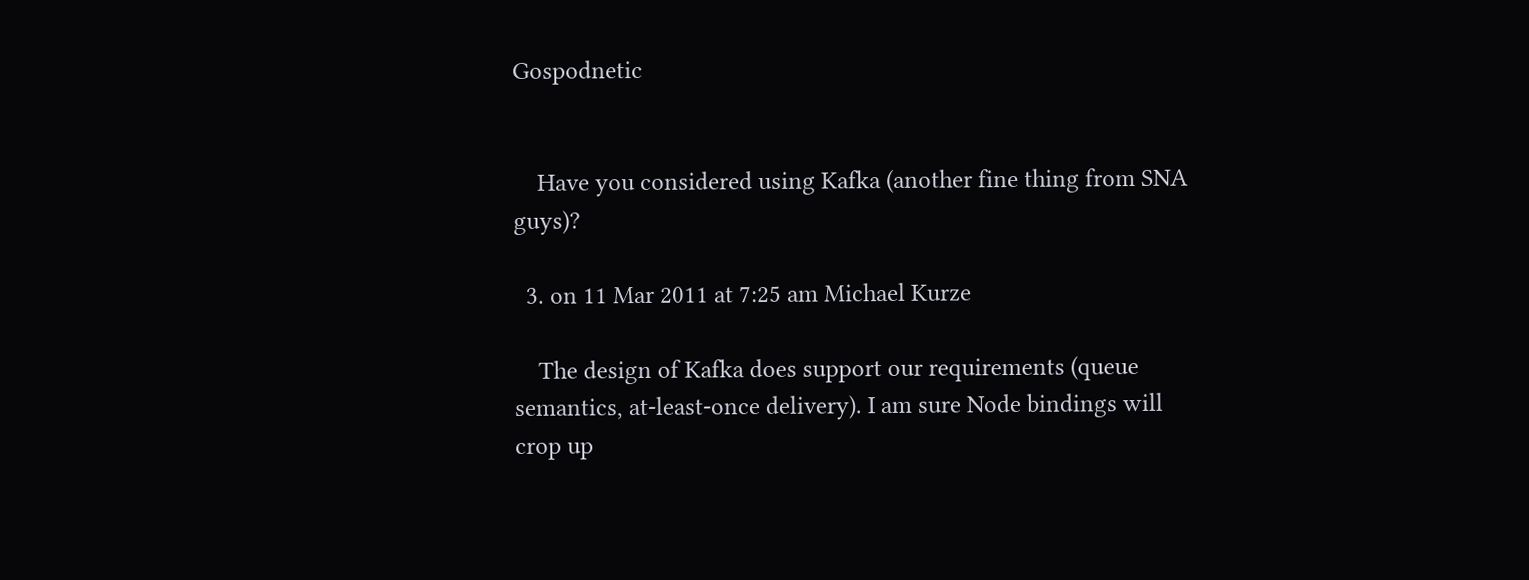Gospodnetic


    Have you considered using Kafka (another fine thing from SNA guys)?

  3. on 11 Mar 2011 at 7:25 am Michael Kurze

    The design of Kafka does support our requirements (queue semantics, at-least-once delivery). I am sure Node bindings will crop up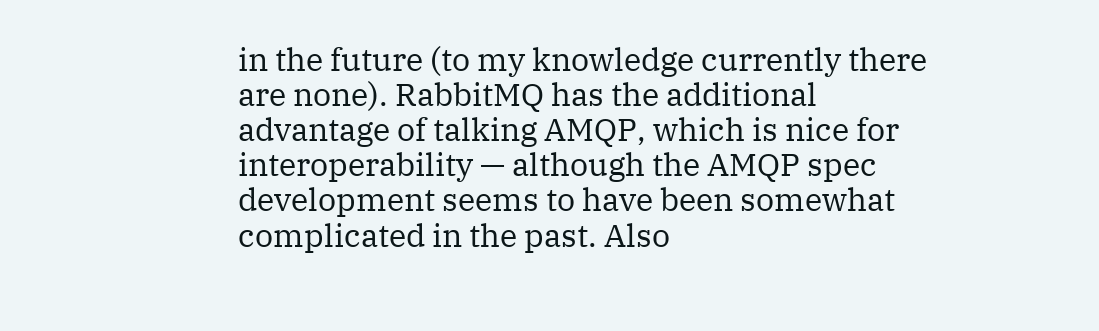in the future (to my knowledge currently there are none). RabbitMQ has the additional advantage of talking AMQP, which is nice for interoperability — although the AMQP spec development seems to have been somewhat complicated in the past. Also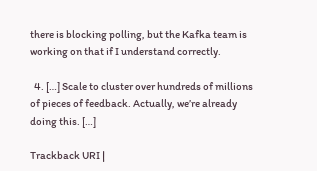there is blocking polling, but the Kafka team is working on that if I understand correctly.

  4. […] Scale to cluster over hundreds of millions of pieces of feedback. Actually, we’re already doing this. […]

Trackback URI |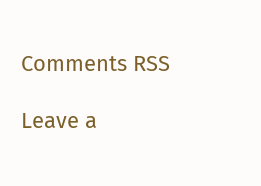Comments RSS

Leave a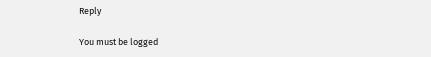Reply

You must be logged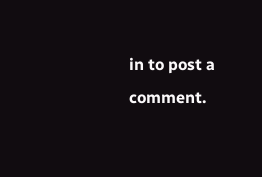in to post a comment.